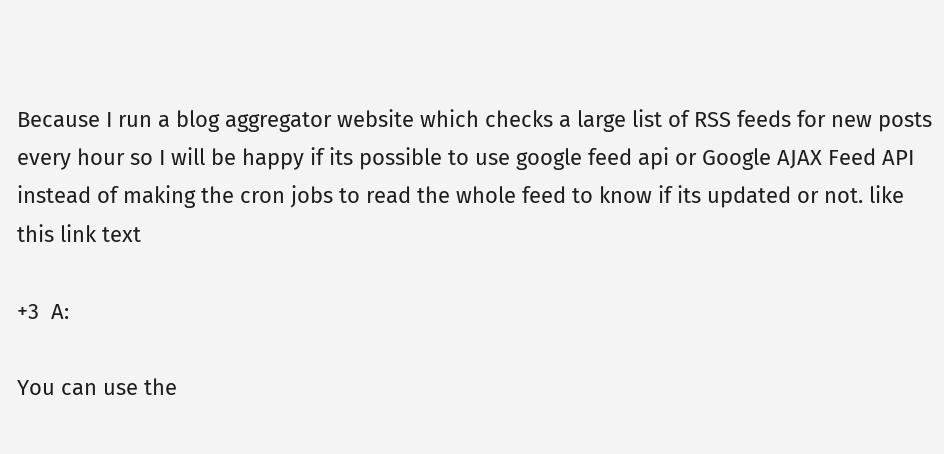Because I run a blog aggregator website which checks a large list of RSS feeds for new posts every hour so I will be happy if its possible to use google feed api or Google AJAX Feed API instead of making the cron jobs to read the whole feed to know if its updated or not. like this link text

+3  A:

You can use the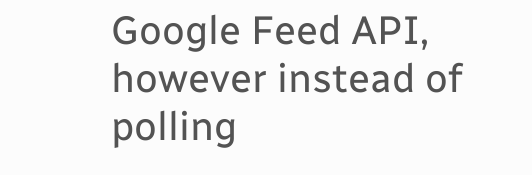Google Feed API, however instead of polling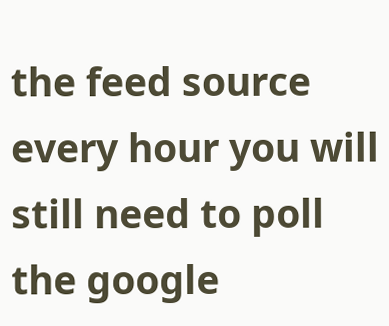the feed source every hour you will still need to poll the google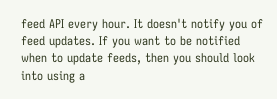feed API every hour. It doesn't notify you of feed updates. If you want to be notified when to update feeds, then you should look into using a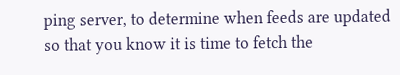ping server, to determine when feeds are updated so that you know it is time to fetch the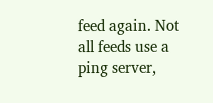feed again. Not all feeds use a ping server,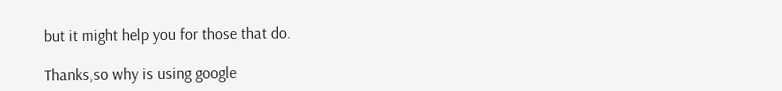but it might help you for those that do.

Thanks,so why is using google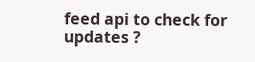feed api to check for updates ?